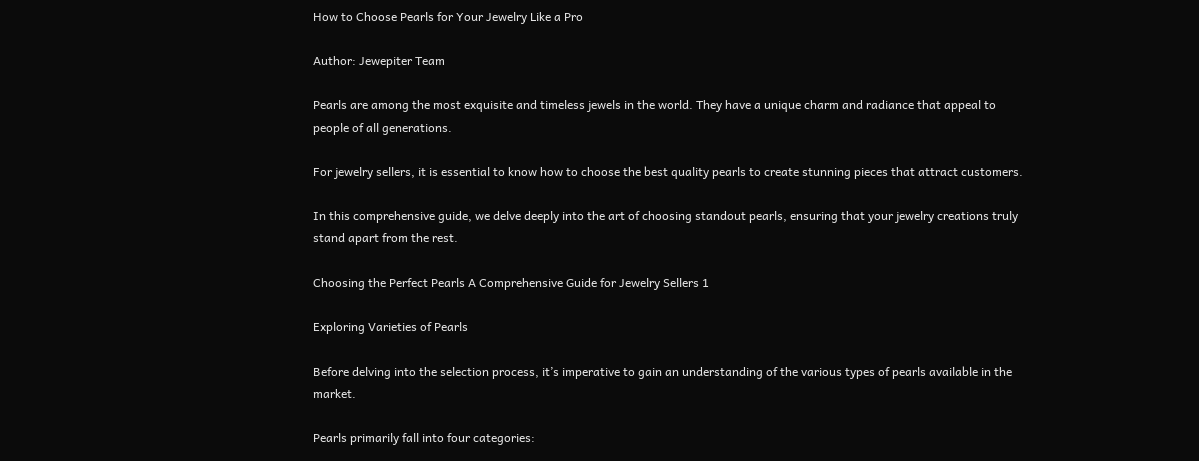How to Choose Pearls for Your Jewelry Like a Pro

Author: Jewepiter Team

Pearls are among the most exquisite and timeless jewels in the world. They have a unique charm and radiance that appeal to people of all generations.

For jewelry sellers, it is essential to know how to choose the best quality pearls to create stunning pieces that attract customers.

In this comprehensive guide, we delve deeply into the art of choosing standout pearls, ensuring that your jewelry creations truly stand apart from the rest.

Choosing the Perfect Pearls A Comprehensive Guide for Jewelry Sellers 1

Exploring Varieties of Pearls

Before delving into the selection process, it’s imperative to gain an understanding of the various types of pearls available in the market.

Pearls primarily fall into four categories: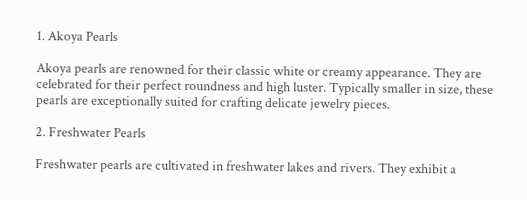1. Akoya Pearls

Akoya pearls are renowned for their classic white or creamy appearance. They are celebrated for their perfect roundness and high luster. Typically smaller in size, these pearls are exceptionally suited for crafting delicate jewelry pieces.

2. Freshwater Pearls

Freshwater pearls are cultivated in freshwater lakes and rivers. They exhibit a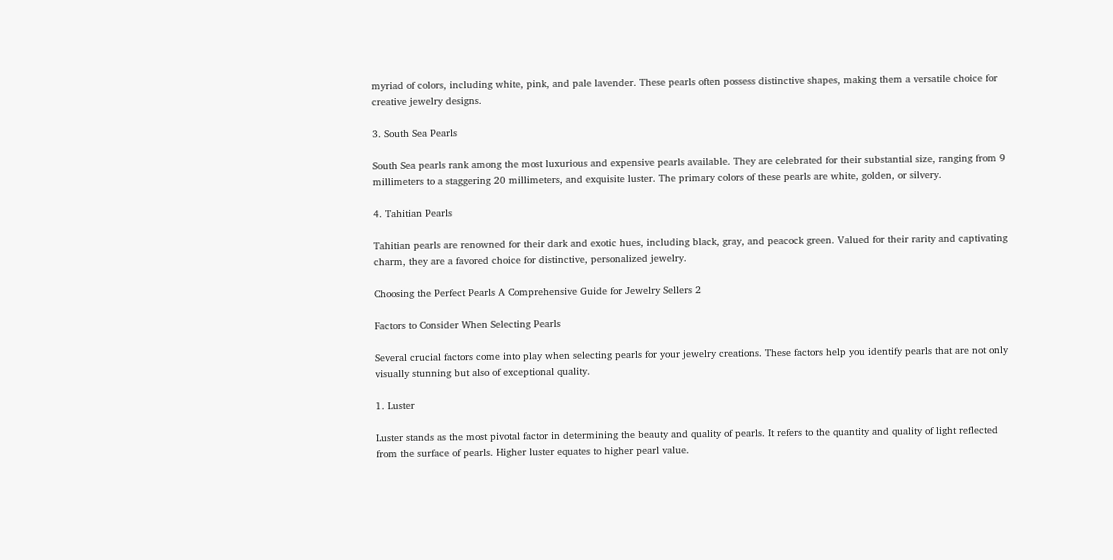myriad of colors, including white, pink, and pale lavender. These pearls often possess distinctive shapes, making them a versatile choice for creative jewelry designs.

3. South Sea Pearls

South Sea pearls rank among the most luxurious and expensive pearls available. They are celebrated for their substantial size, ranging from 9 millimeters to a staggering 20 millimeters, and exquisite luster. The primary colors of these pearls are white, golden, or silvery.

4. Tahitian Pearls

Tahitian pearls are renowned for their dark and exotic hues, including black, gray, and peacock green. Valued for their rarity and captivating charm, they are a favored choice for distinctive, personalized jewelry.

Choosing the Perfect Pearls A Comprehensive Guide for Jewelry Sellers 2

Factors to Consider When Selecting Pearls

Several crucial factors come into play when selecting pearls for your jewelry creations. These factors help you identify pearls that are not only visually stunning but also of exceptional quality.

1. Luster

Luster stands as the most pivotal factor in determining the beauty and quality of pearls. It refers to the quantity and quality of light reflected from the surface of pearls. Higher luster equates to higher pearl value.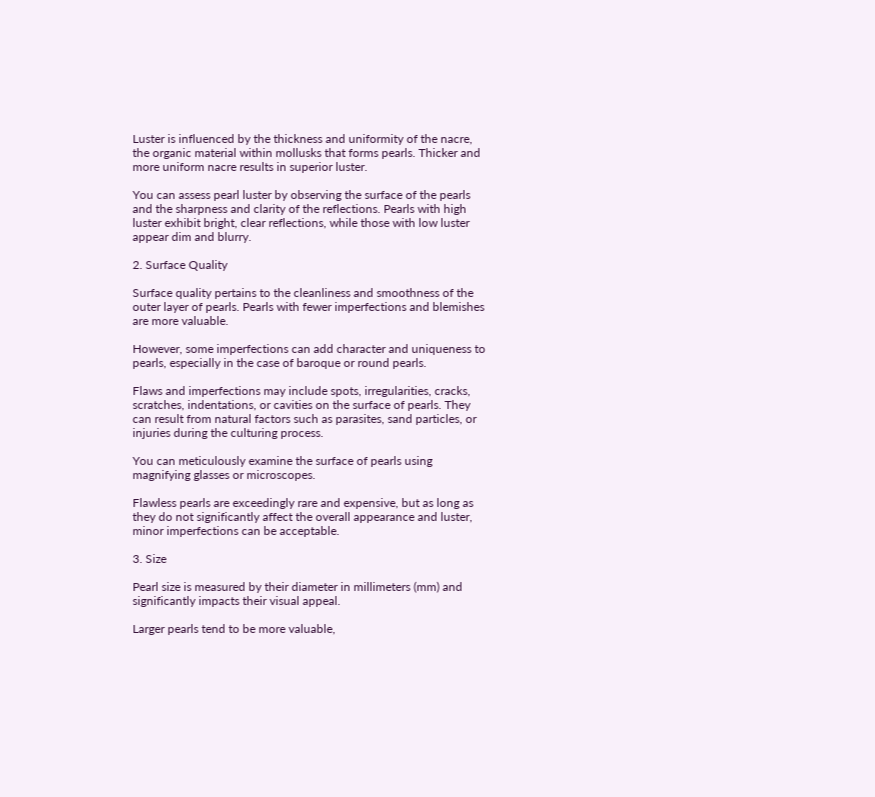Luster is influenced by the thickness and uniformity of the nacre, the organic material within mollusks that forms pearls. Thicker and more uniform nacre results in superior luster.

You can assess pearl luster by observing the surface of the pearls and the sharpness and clarity of the reflections. Pearls with high luster exhibit bright, clear reflections, while those with low luster appear dim and blurry.

2. Surface Quality

Surface quality pertains to the cleanliness and smoothness of the outer layer of pearls. Pearls with fewer imperfections and blemishes are more valuable.

However, some imperfections can add character and uniqueness to pearls, especially in the case of baroque or round pearls.

Flaws and imperfections may include spots, irregularities, cracks, scratches, indentations, or cavities on the surface of pearls. They can result from natural factors such as parasites, sand particles, or injuries during the culturing process.

You can meticulously examine the surface of pearls using magnifying glasses or microscopes.

Flawless pearls are exceedingly rare and expensive, but as long as they do not significantly affect the overall appearance and luster, minor imperfections can be acceptable.

3. Size

Pearl size is measured by their diameter in millimeters (mm) and significantly impacts their visual appeal.

Larger pearls tend to be more valuable,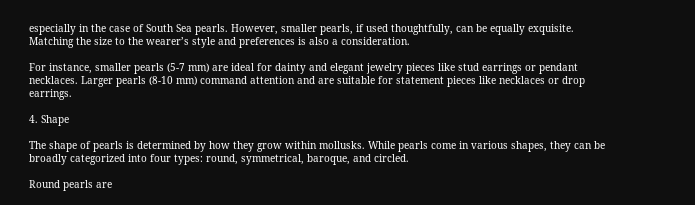especially in the case of South Sea pearls. However, smaller pearls, if used thoughtfully, can be equally exquisite. Matching the size to the wearer’s style and preferences is also a consideration.

For instance, smaller pearls (5-7 mm) are ideal for dainty and elegant jewelry pieces like stud earrings or pendant necklaces. Larger pearls (8-10 mm) command attention and are suitable for statement pieces like necklaces or drop earrings.

4. Shape

The shape of pearls is determined by how they grow within mollusks. While pearls come in various shapes, they can be broadly categorized into four types: round, symmetrical, baroque, and circled.

Round pearls are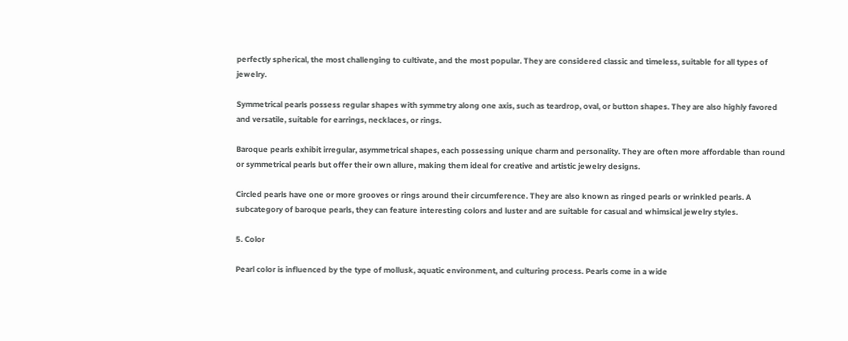perfectly spherical, the most challenging to cultivate, and the most popular. They are considered classic and timeless, suitable for all types of jewelry.

Symmetrical pearls possess regular shapes with symmetry along one axis, such as teardrop, oval, or button shapes. They are also highly favored and versatile, suitable for earrings, necklaces, or rings.

Baroque pearls exhibit irregular, asymmetrical shapes, each possessing unique charm and personality. They are often more affordable than round or symmetrical pearls but offer their own allure, making them ideal for creative and artistic jewelry designs.

Circled pearls have one or more grooves or rings around their circumference. They are also known as ringed pearls or wrinkled pearls. A subcategory of baroque pearls, they can feature interesting colors and luster and are suitable for casual and whimsical jewelry styles.

5. Color

Pearl color is influenced by the type of mollusk, aquatic environment, and culturing process. Pearls come in a wide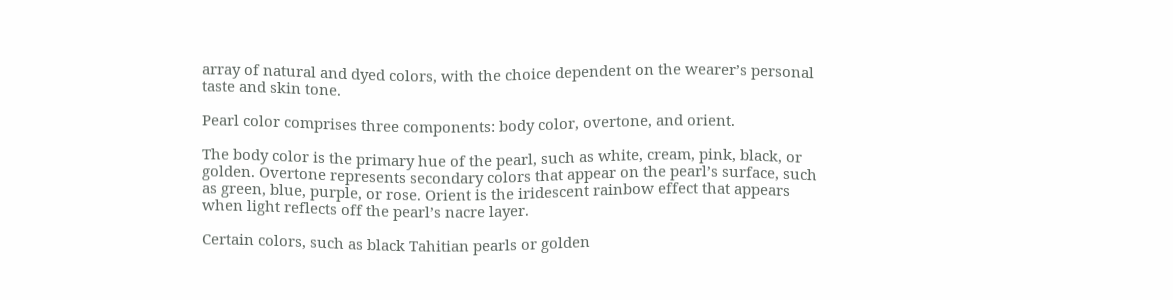array of natural and dyed colors, with the choice dependent on the wearer’s personal taste and skin tone.

Pearl color comprises three components: body color, overtone, and orient.

The body color is the primary hue of the pearl, such as white, cream, pink, black, or golden. Overtone represents secondary colors that appear on the pearl’s surface, such as green, blue, purple, or rose. Orient is the iridescent rainbow effect that appears when light reflects off the pearl’s nacre layer.

Certain colors, such as black Tahitian pearls or golden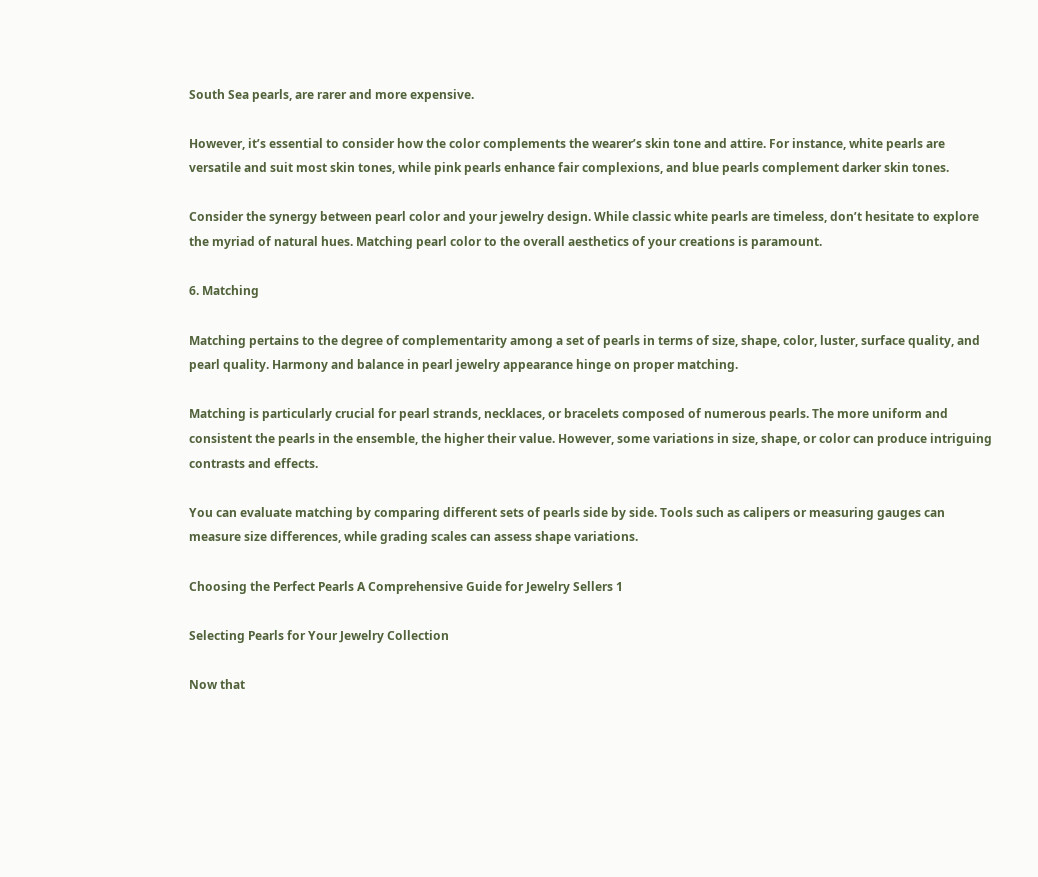South Sea pearls, are rarer and more expensive.

However, it’s essential to consider how the color complements the wearer’s skin tone and attire. For instance, white pearls are versatile and suit most skin tones, while pink pearls enhance fair complexions, and blue pearls complement darker skin tones.

Consider the synergy between pearl color and your jewelry design. While classic white pearls are timeless, don’t hesitate to explore the myriad of natural hues. Matching pearl color to the overall aesthetics of your creations is paramount.

6. Matching

Matching pertains to the degree of complementarity among a set of pearls in terms of size, shape, color, luster, surface quality, and pearl quality. Harmony and balance in pearl jewelry appearance hinge on proper matching.

Matching is particularly crucial for pearl strands, necklaces, or bracelets composed of numerous pearls. The more uniform and consistent the pearls in the ensemble, the higher their value. However, some variations in size, shape, or color can produce intriguing contrasts and effects.

You can evaluate matching by comparing different sets of pearls side by side. Tools such as calipers or measuring gauges can measure size differences, while grading scales can assess shape variations.

Choosing the Perfect Pearls A Comprehensive Guide for Jewelry Sellers 1

Selecting Pearls for Your Jewelry Collection

Now that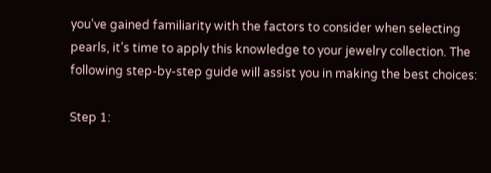you’ve gained familiarity with the factors to consider when selecting pearls, it’s time to apply this knowledge to your jewelry collection. The following step-by-step guide will assist you in making the best choices:

Step 1: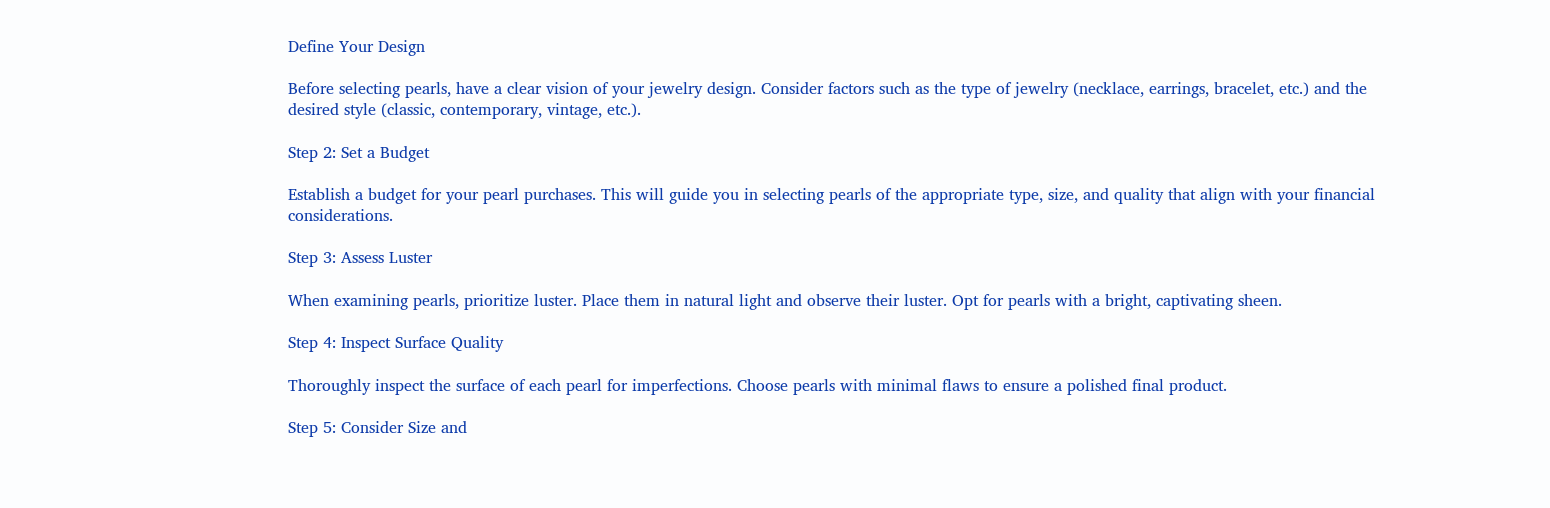Define Your Design

Before selecting pearls, have a clear vision of your jewelry design. Consider factors such as the type of jewelry (necklace, earrings, bracelet, etc.) and the desired style (classic, contemporary, vintage, etc.).

Step 2: Set a Budget

Establish a budget for your pearl purchases. This will guide you in selecting pearls of the appropriate type, size, and quality that align with your financial considerations.

Step 3: Assess Luster

When examining pearls, prioritize luster. Place them in natural light and observe their luster. Opt for pearls with a bright, captivating sheen.

Step 4: Inspect Surface Quality

Thoroughly inspect the surface of each pearl for imperfections. Choose pearls with minimal flaws to ensure a polished final product.

Step 5: Consider Size and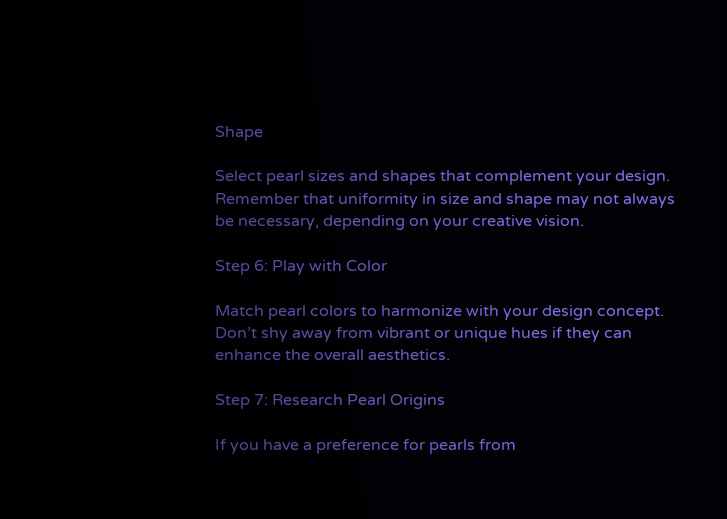Shape

Select pearl sizes and shapes that complement your design. Remember that uniformity in size and shape may not always be necessary, depending on your creative vision.

Step 6: Play with Color

Match pearl colors to harmonize with your design concept. Don’t shy away from vibrant or unique hues if they can enhance the overall aesthetics.

Step 7: Research Pearl Origins

If you have a preference for pearls from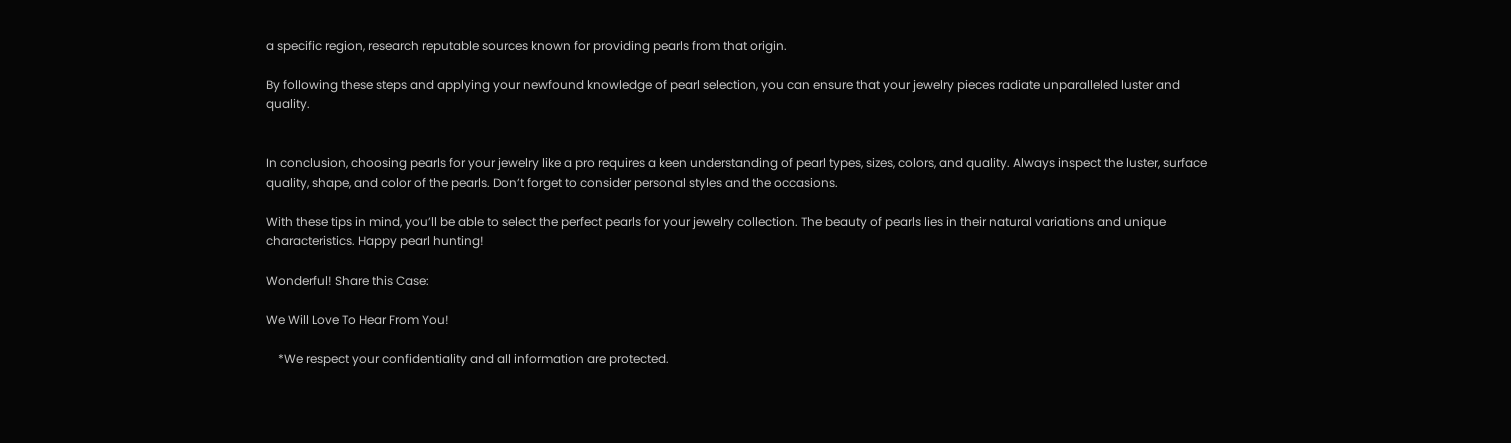a specific region, research reputable sources known for providing pearls from that origin.

By following these steps and applying your newfound knowledge of pearl selection, you can ensure that your jewelry pieces radiate unparalleled luster and quality.


In conclusion, choosing pearls for your jewelry like a pro requires a keen understanding of pearl types, sizes, colors, and quality. Always inspect the luster, surface quality, shape, and color of the pearls. Don’t forget to consider personal styles and the occasions.

With these tips in mind, you’ll be able to select the perfect pearls for your jewelry collection. The beauty of pearls lies in their natural variations and unique characteristics. Happy pearl hunting!

Wonderful! Share this Case:

We Will Love To Hear From You!

    *We respect your confidentiality and all information are protected.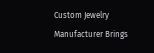Custom Jewelry Manufacturer Brings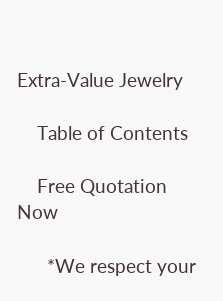Extra-Value Jewelry

    Table of Contents

    Free Quotation Now

      *We respect your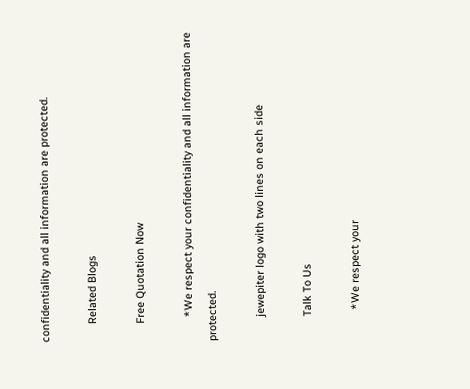confidentiality and all information are protected.

      Related Blogs

      Free Quotation Now

        *We respect your confidentiality and all information are protected.

        jewepiter logo with two lines on each side

        Talk To Us

          *We respect your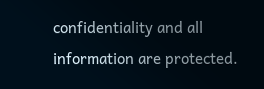confidentiality and all information are protected.